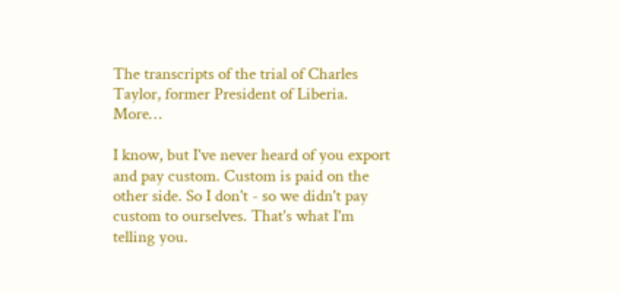The transcripts of the trial of Charles Taylor, former President of Liberia. More…

I know, but I've never heard of you export and pay custom. Custom is paid on the other side. So I don't - so we didn't pay custom to ourselves. That's what I'm telling you.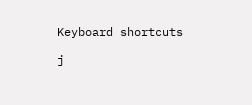Keyboard shortcuts

j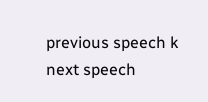previous speech k next speech